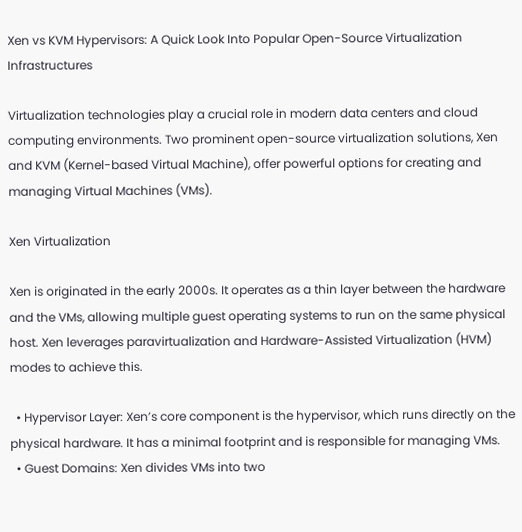Xen vs KVM Hypervisors: A Quick Look Into Popular Open-Source Virtualization Infrastructures

Virtualization technologies play a crucial role in modern data centers and cloud computing environments. Two prominent open-source virtualization solutions, Xen and KVM (Kernel-based Virtual Machine), offer powerful options for creating and managing Virtual Machines (VMs).

Xen Virtualization

Xen is originated in the early 2000s. It operates as a thin layer between the hardware and the VMs, allowing multiple guest operating systems to run on the same physical host. Xen leverages paravirtualization and Hardware-Assisted Virtualization (HVM) modes to achieve this.

  • Hypervisor Layer: Xen’s core component is the hypervisor, which runs directly on the physical hardware. It has a minimal footprint and is responsible for managing VMs.
  • Guest Domains: Xen divides VMs into two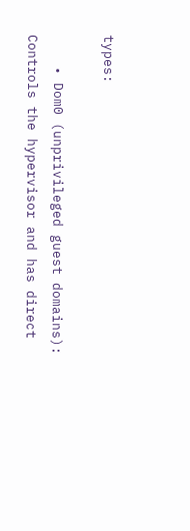types:

    • Dom0 (unprivileged guest domains): Controls the hypervisor and has direct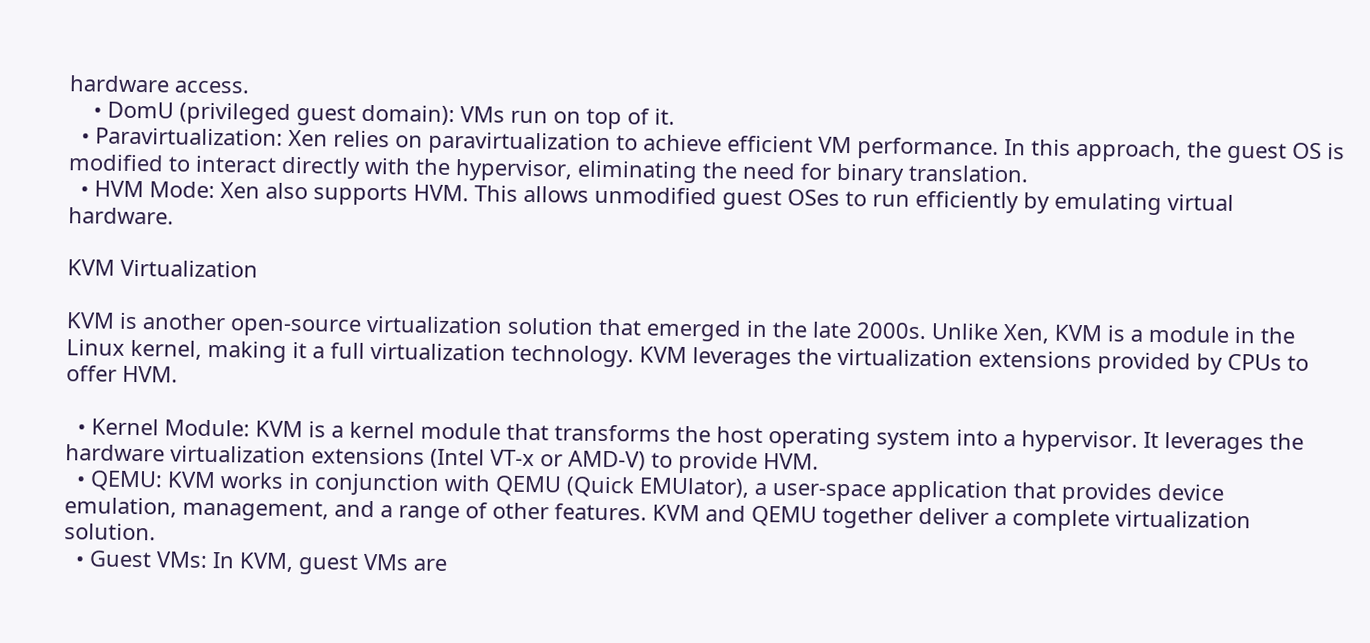hardware access.
    • DomU (privileged guest domain): VMs run on top of it.
  • Paravirtualization: Xen relies on paravirtualization to achieve efficient VM performance. In this approach, the guest OS is modified to interact directly with the hypervisor, eliminating the need for binary translation.
  • HVM Mode: Xen also supports HVM. This allows unmodified guest OSes to run efficiently by emulating virtual hardware.

KVM Virtualization

KVM is another open-source virtualization solution that emerged in the late 2000s. Unlike Xen, KVM is a module in the Linux kernel, making it a full virtualization technology. KVM leverages the virtualization extensions provided by CPUs to offer HVM.

  • Kernel Module: KVM is a kernel module that transforms the host operating system into a hypervisor. It leverages the hardware virtualization extensions (Intel VT-x or AMD-V) to provide HVM.
  • QEMU: KVM works in conjunction with QEMU (Quick EMUlator), a user-space application that provides device emulation, management, and a range of other features. KVM and QEMU together deliver a complete virtualization solution.
  • Guest VMs: In KVM, guest VMs are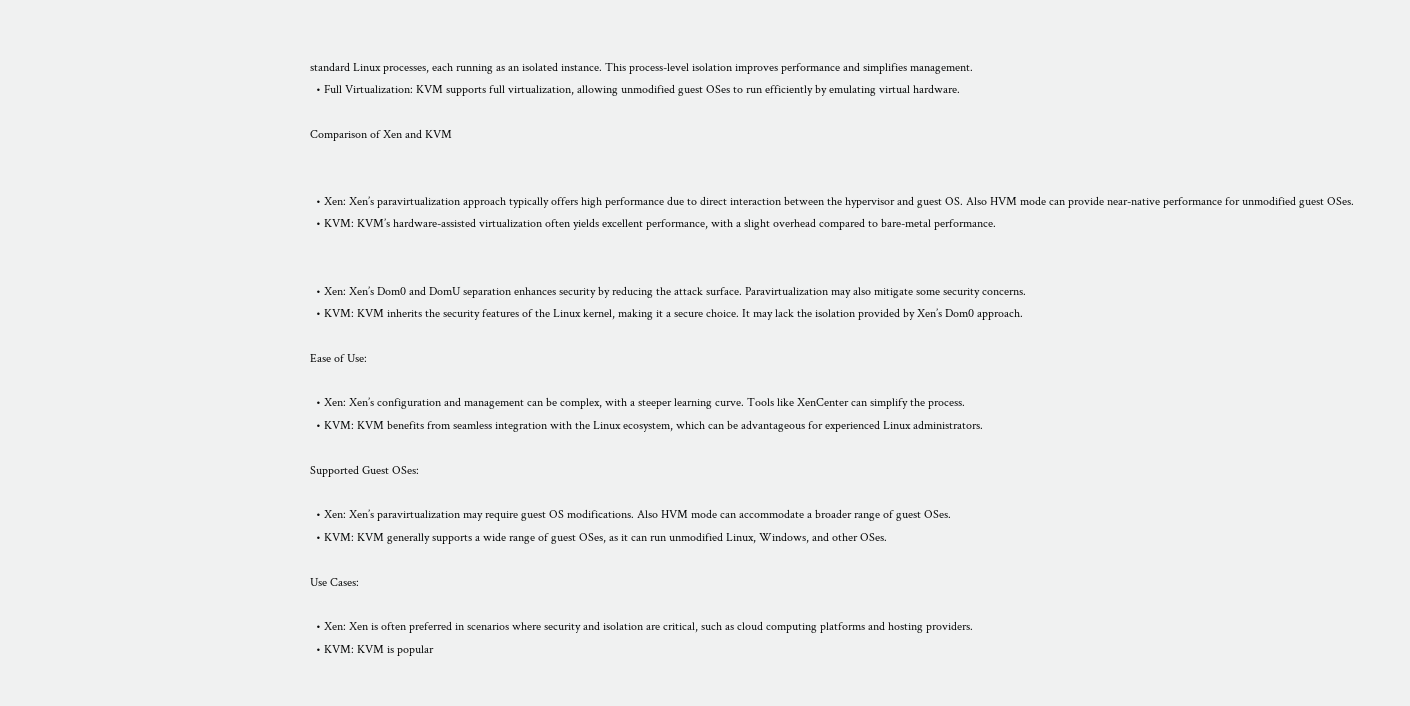standard Linux processes, each running as an isolated instance. This process-level isolation improves performance and simplifies management.
  • Full Virtualization: KVM supports full virtualization, allowing unmodified guest OSes to run efficiently by emulating virtual hardware.

Comparison of Xen and KVM


  • Xen: Xen’s paravirtualization approach typically offers high performance due to direct interaction between the hypervisor and guest OS. Also HVM mode can provide near-native performance for unmodified guest OSes.
  • KVM: KVM’s hardware-assisted virtualization often yields excellent performance, with a slight overhead compared to bare-metal performance.


  • Xen: Xen’s Dom0 and DomU separation enhances security by reducing the attack surface. Paravirtualization may also mitigate some security concerns.
  • KVM: KVM inherits the security features of the Linux kernel, making it a secure choice. It may lack the isolation provided by Xen’s Dom0 approach.

Ease of Use:

  • Xen: Xen’s configuration and management can be complex, with a steeper learning curve. Tools like XenCenter can simplify the process.
  • KVM: KVM benefits from seamless integration with the Linux ecosystem, which can be advantageous for experienced Linux administrators.

Supported Guest OSes:

  • Xen: Xen’s paravirtualization may require guest OS modifications. Also HVM mode can accommodate a broader range of guest OSes.
  • KVM: KVM generally supports a wide range of guest OSes, as it can run unmodified Linux, Windows, and other OSes.

Use Cases:

  • Xen: Xen is often preferred in scenarios where security and isolation are critical, such as cloud computing platforms and hosting providers.
  • KVM: KVM is popular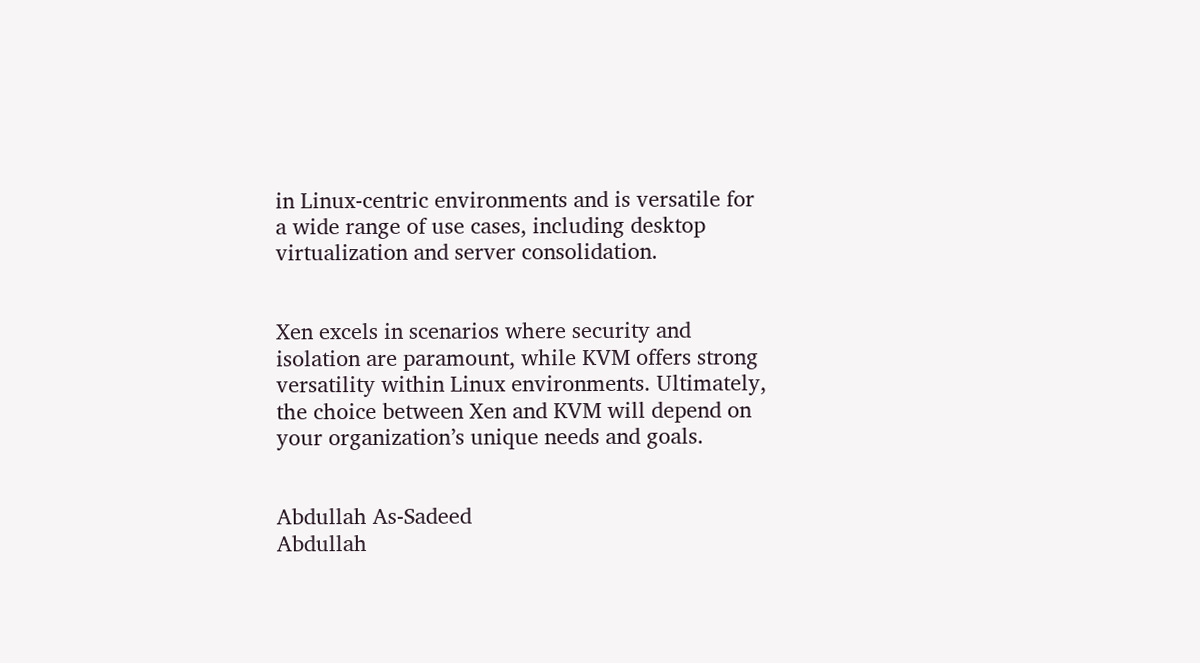in Linux-centric environments and is versatile for a wide range of use cases, including desktop virtualization and server consolidation.


Xen excels in scenarios where security and isolation are paramount, while KVM offers strong versatility within Linux environments. Ultimately, the choice between Xen and KVM will depend on your organization’s unique needs and goals.


Abdullah As-Sadeed
Abdullah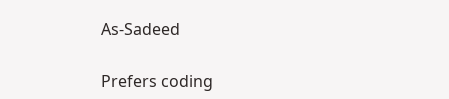As-Sadeed

Prefers coding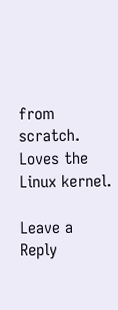from scratch. Loves the Linux kernel.

Leave a Reply